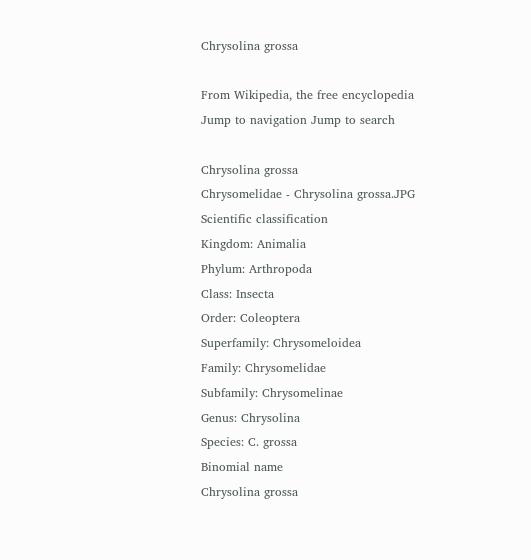Chrysolina grossa

From Wikipedia, the free encyclopedia
Jump to navigation Jump to search

Chrysolina grossa
Chrysomelidae - Chrysolina grossa.JPG
Scientific classification
Kingdom: Animalia
Phylum: Arthropoda
Class: Insecta
Order: Coleoptera
Superfamily: Chrysomeloidea
Family: Chrysomelidae
Subfamily: Chrysomelinae
Genus: Chrysolina
Species: C. grossa
Binomial name
Chrysolina grossa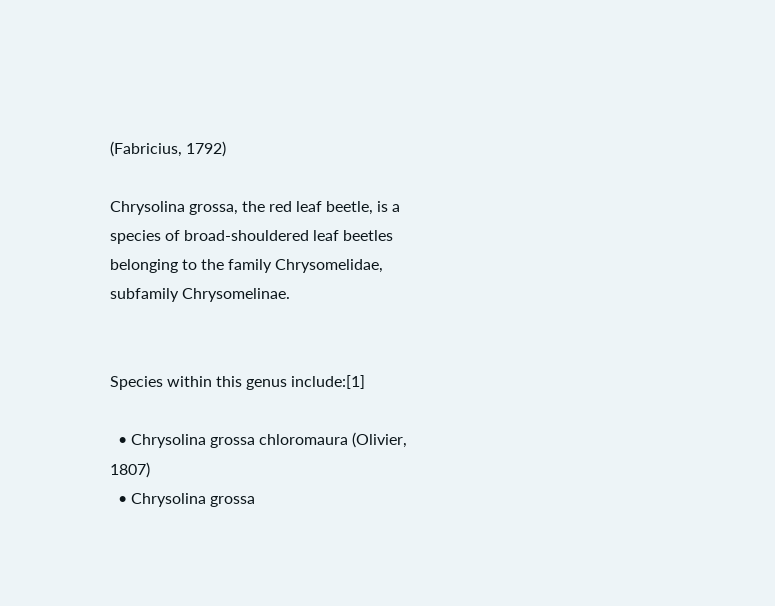(Fabricius, 1792)

Chrysolina grossa, the red leaf beetle, is a species of broad-shouldered leaf beetles belonging to the family Chrysomelidae, subfamily Chrysomelinae.


Species within this genus include:[1]

  • Chrysolina grossa chloromaura (Olivier, 1807)
  • Chrysolina grossa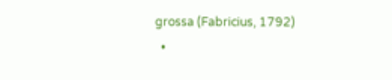grossa (Fabricius, 1792)
  •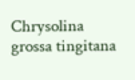Chrysolina grossa tingitana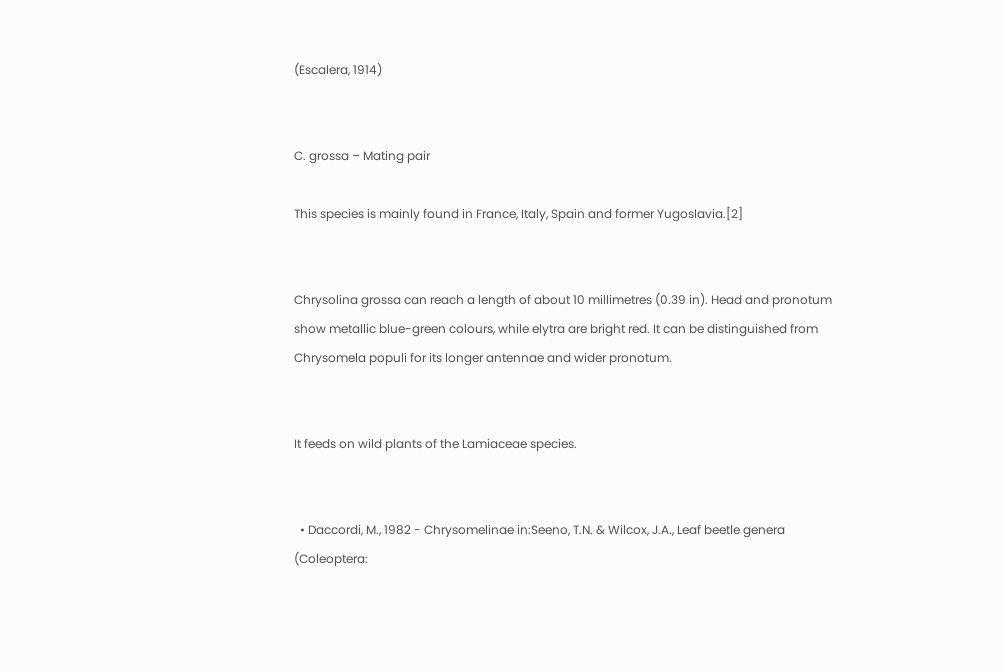(Escalera, 1914)


C. grossa – Mating pair

This species is mainly found in France, Italy, Spain and former Yugoslavia.[2]


Chrysolina grossa can reach a length of about 10 millimetres (0.39 in). Head and pronotum show metallic blue-green colours, while elytra are bright red. It can be distinguished from Chrysomela populi for its longer antennae and wider pronotum.


It feeds on wild plants of the Lamiaceae species.


  • Daccordi, M., 1982 - Chrysomelinae in:Seeno, T.N. & Wilcox, J.A., Leaf beetle genera (Coleoptera: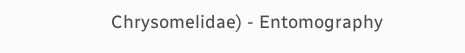Chrysomelidae) - Entomography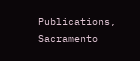Publications, Sacramento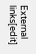External links[edit]